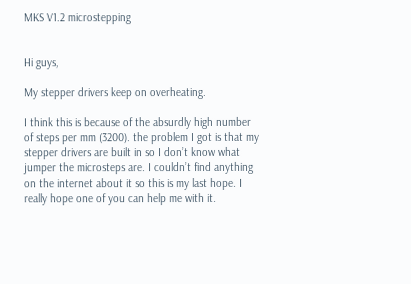MKS V1.2 microstepping


Hi guys,

My stepper drivers keep on overheating.

I think this is because of the absurdly high number of steps per mm (3200). the problem I got is that my stepper drivers are built in so I don’t know what jumper the microsteps are. I couldn’t find anything on the internet about it so this is my last hope. I really hope one of you can help me with it.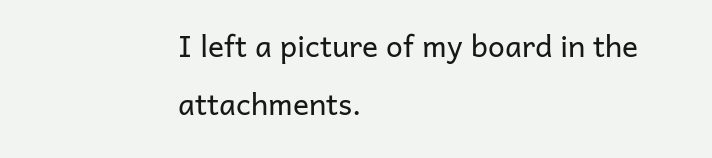I left a picture of my board in the attachments.